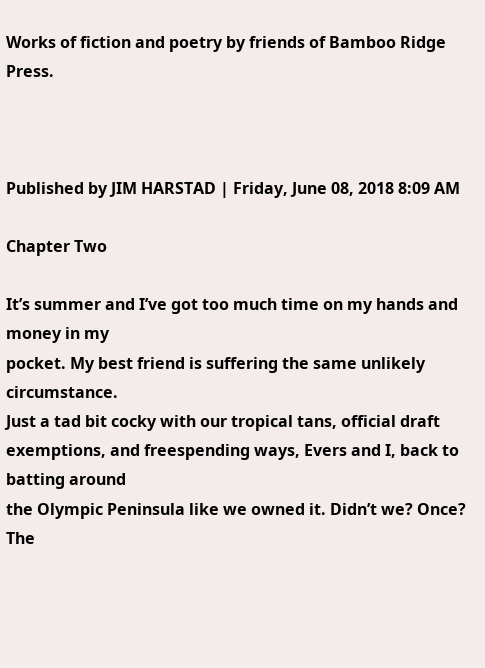Works of fiction and poetry by friends of Bamboo Ridge Press.



Published by JIM HARSTAD | Friday, June 08, 2018 8:09 AM

Chapter Two

It’s summer and I’ve got too much time on my hands and money in my
pocket. My best friend is suffering the same unlikely circumstance.
Just a tad bit cocky with our tropical tans, official draft
exemptions, and freespending ways, Evers and I, back to batting around
the Olympic Peninsula like we owned it. Didn’t we? Once? The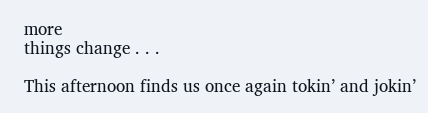more
things change . . .

This afternoon finds us once again tokin’ and jokin’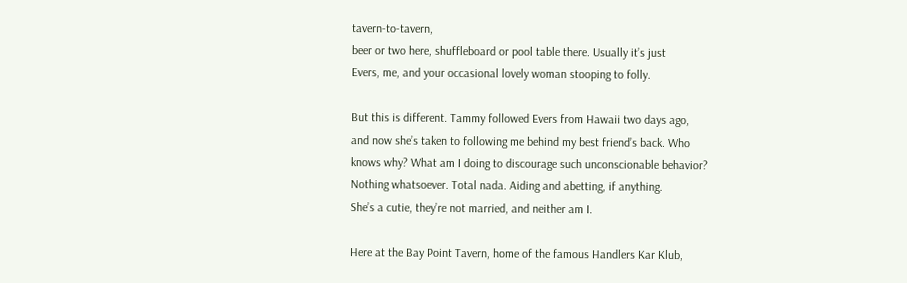tavern-to-tavern,
beer or two here, shuffleboard or pool table there. Usually it’s just
Evers, me, and your occasional lovely woman stooping to folly.

But this is different. Tammy followed Evers from Hawaii two days ago,
and now she’s taken to following me behind my best friend’s back. Who
knows why? What am I doing to discourage such unconscionable behavior?
Nothing whatsoever. Total nada. Aiding and abetting, if anything.
She’s a cutie, they’re not married, and neither am I.

Here at the Bay Point Tavern, home of the famous Handlers Kar Klub,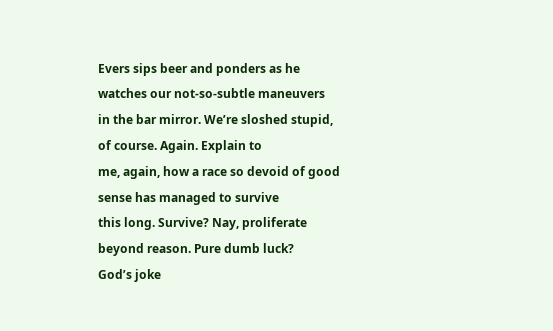Evers sips beer and ponders as he watches our not-so-subtle maneuvers
in the bar mirror. We’re sloshed stupid, of course. Again. Explain to
me, again, how a race so devoid of good sense has managed to survive
this long. Survive? Nay, proliferate beyond reason. Pure dumb luck?
God’s joke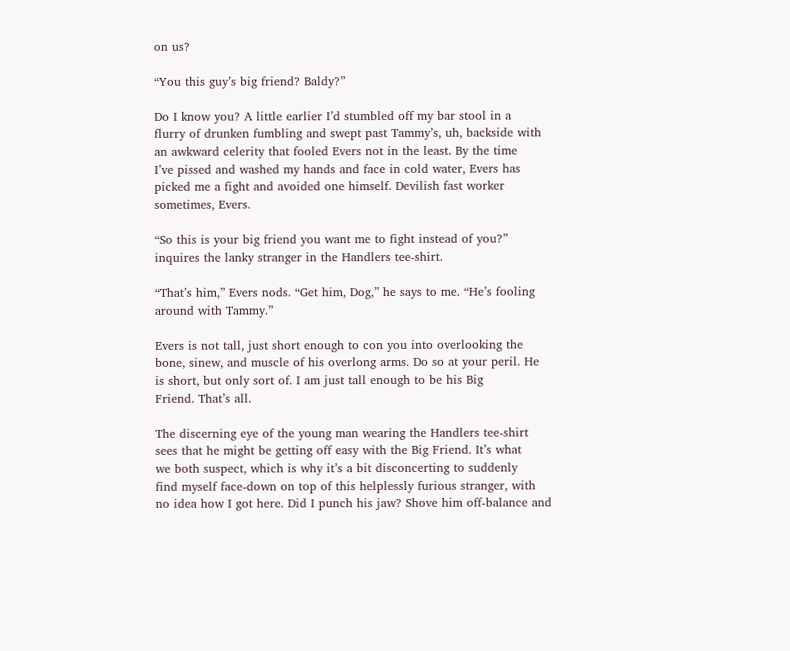on us?

“You this guy’s big friend? Baldy?”

Do I know you? A little earlier I’d stumbled off my bar stool in a
flurry of drunken fumbling and swept past Tammy’s, uh, backside with
an awkward celerity that fooled Evers not in the least. By the time
I’ve pissed and washed my hands and face in cold water, Evers has
picked me a fight and avoided one himself. Devilish fast worker
sometimes, Evers.

“So this is your big friend you want me to fight instead of you?”
inquires the lanky stranger in the Handlers tee-shirt.

“That’s him,” Evers nods. “Get him, Dog,” he says to me. “He’s fooling
around with Tammy.”

Evers is not tall, just short enough to con you into overlooking the
bone, sinew, and muscle of his overlong arms. Do so at your peril. He
is short, but only sort of. I am just tall enough to be his Big
Friend. That’s all.

The discerning eye of the young man wearing the Handlers tee-shirt
sees that he might be getting off easy with the Big Friend. It’s what
we both suspect, which is why it’s a bit disconcerting to suddenly
find myself face-down on top of this helplessly furious stranger, with
no idea how I got here. Did I punch his jaw? Shove him off-balance and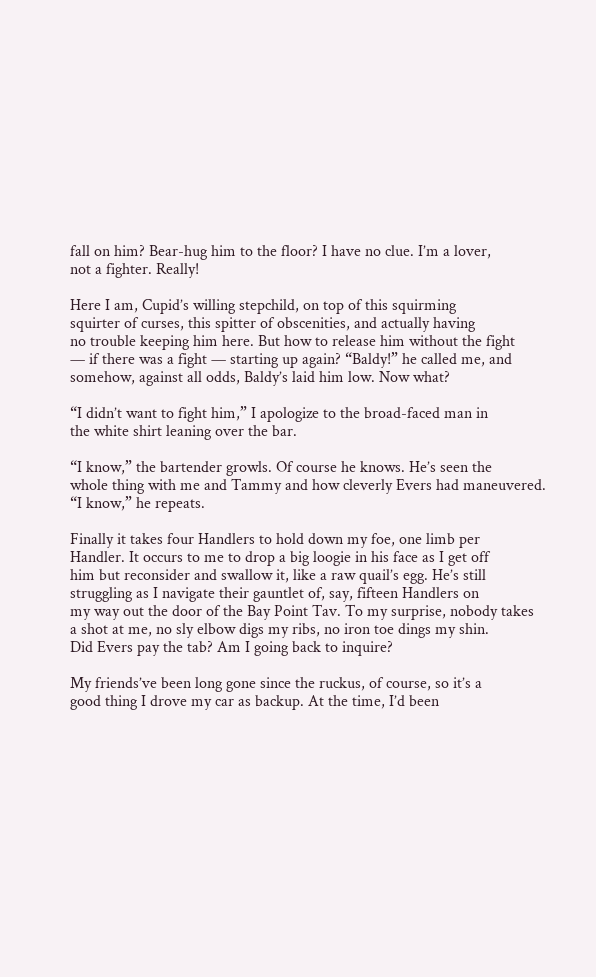fall on him? Bear-hug him to the floor? I have no clue. I’m a lover,
not a fighter. Really!

Here I am, Cupid’s willing stepchild, on top of this squirming
squirter of curses, this spitter of obscenities, and actually having
no trouble keeping him here. But how to release him without the fight
— if there was a fight — starting up again? “Baldy!” he called me, and
somehow, against all odds, Baldy’s laid him low. Now what?

“I didn’t want to fight him,” I apologize to the broad-faced man in
the white shirt leaning over the bar.

“I know,” the bartender growls. Of course he knows. He’s seen the
whole thing with me and Tammy and how cleverly Evers had maneuvered.
“I know,” he repeats.

Finally it takes four Handlers to hold down my foe, one limb per
Handler. It occurs to me to drop a big loogie in his face as I get off
him but reconsider and swallow it, like a raw quail’s egg. He’s still
struggling as I navigate their gauntlet of, say, fifteen Handlers on
my way out the door of the Bay Point Tav. To my surprise, nobody takes
a shot at me, no sly elbow digs my ribs, no iron toe dings my shin.
Did Evers pay the tab? Am I going back to inquire?

My friends’ve been long gone since the ruckus, of course, so it’s a
good thing I drove my car as backup. At the time, I’d been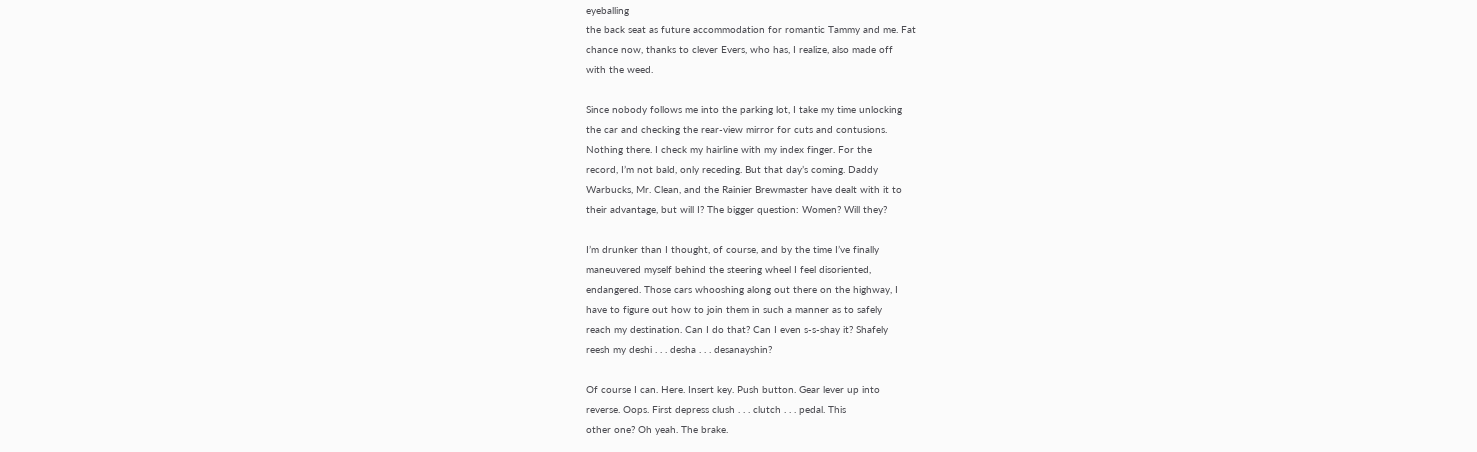eyeballing
the back seat as future accommodation for romantic Tammy and me. Fat
chance now, thanks to clever Evers, who has, I realize, also made off
with the weed.

Since nobody follows me into the parking lot, I take my time unlocking
the car and checking the rear-view mirror for cuts and contusions.
Nothing there. I check my hairline with my index finger. For the
record, I’m not bald, only receding. But that day’s coming. Daddy
Warbucks, Mr. Clean, and the Rainier Brewmaster have dealt with it to
their advantage, but will I? The bigger question: Women? Will they?

I’m drunker than I thought, of course, and by the time I’ve finally
maneuvered myself behind the steering wheel I feel disoriented,
endangered. Those cars whooshing along out there on the highway, I
have to figure out how to join them in such a manner as to safely
reach my destination. Can I do that? Can I even s-s-shay it? Shafely
reesh my deshi . . . desha . . . desanayshin?

Of course I can. Here. Insert key. Push button. Gear lever up into
reverse. Oops. First depress clush . . . clutch . . . pedal. This
other one? Oh yeah. The brake.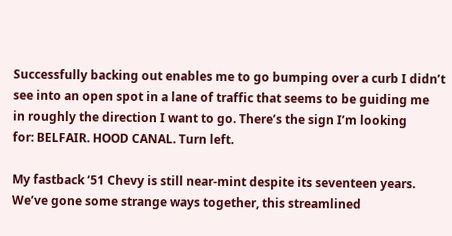Successfully backing out enables me to go bumping over a curb I didn’t
see into an open spot in a lane of traffic that seems to be guiding me
in roughly the direction I want to go. There’s the sign I’m looking
for: BELFAIR. HOOD CANAL. Turn left.

My fastback ‘51 Chevy is still near-mint despite its seventeen years.
We’ve gone some strange ways together, this streamlined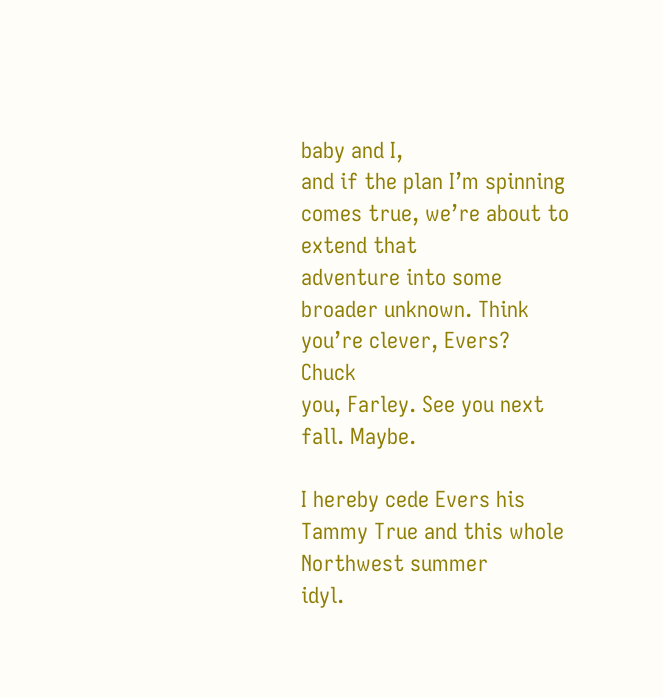baby and I,
and if the plan I’m spinning comes true, we’re about to extend that
adventure into some broader unknown. Think you’re clever, Evers? Chuck
you, Farley. See you next fall. Maybe.

I hereby cede Evers his Tammy True and this whole Northwest summer
idyl.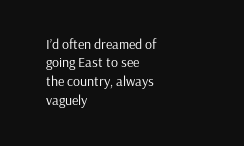I’d often dreamed of going East to see the country, always
vaguely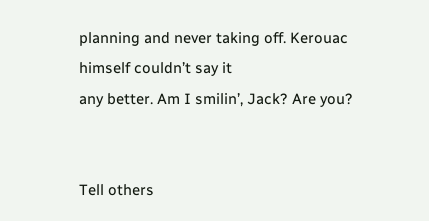planning and never taking off. Kerouac himself couldn’t say it
any better. Am I smilin’, Jack? Are you?


Tell others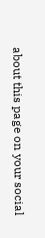about this page on your social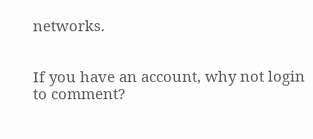networks.


If you have an account, why not login to comment?